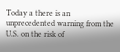Today a there is an unprecedented warning from the U.S. on the risk of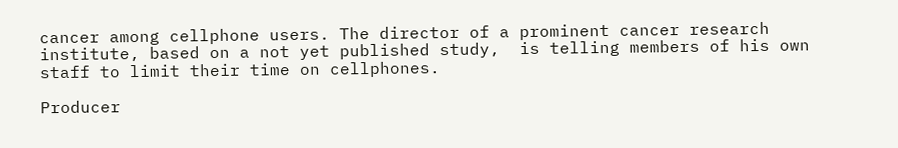cancer among cellphone users. The director of a prominent cancer research institute, based on a not yet published study,  is telling members of his own  staff to limit their time on cellphones.

Producer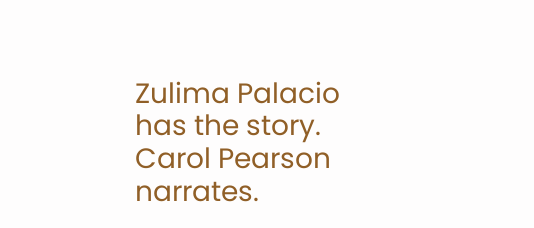Zulima Palacio has the story. Carol Pearson narrates.